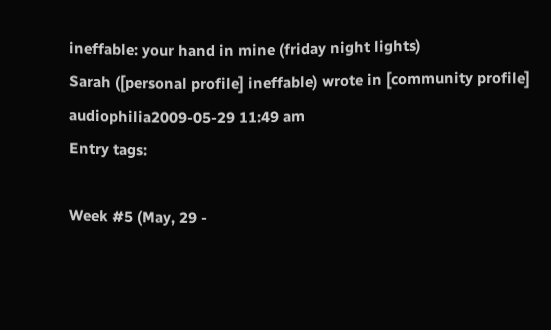ineffable: your hand in mine (friday night lights)
Sarah ([personal profile] ineffable) wrote in [community profile] audiophilia2009-05-29 11:49 am
Entry tags:

Week #5 (May, 29 -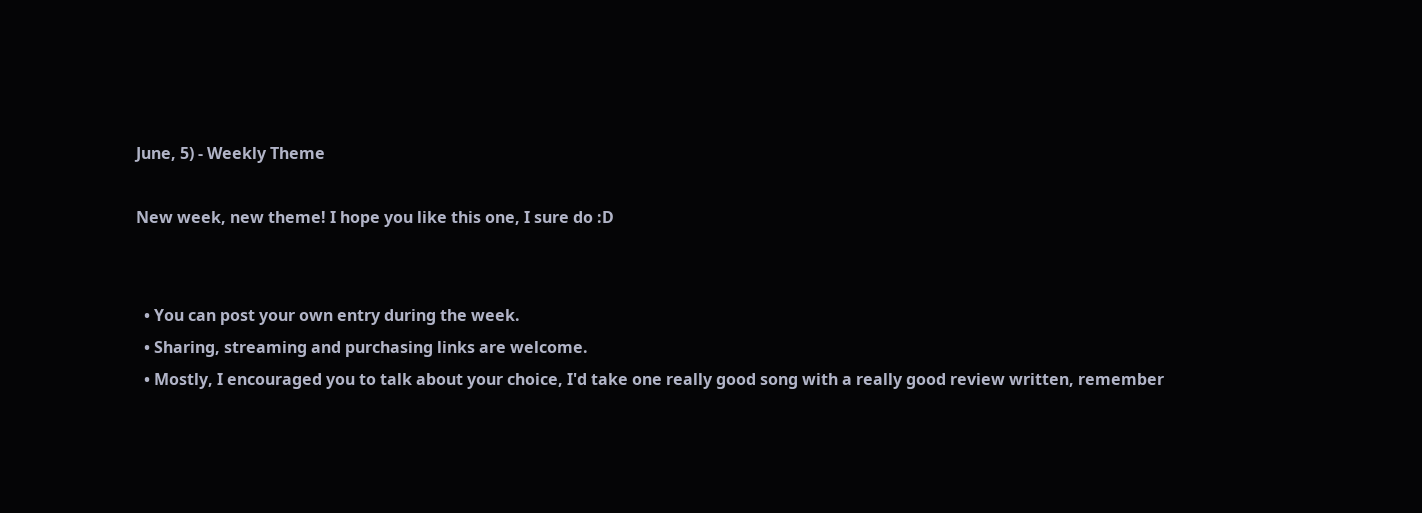June, 5) - Weekly Theme

New week, new theme! I hope you like this one, I sure do :D


  • You can post your own entry during the week.
  • Sharing, streaming and purchasing links are welcome.
  • Mostly, I encouraged you to talk about your choice, I'd take one really good song with a really good review written, remember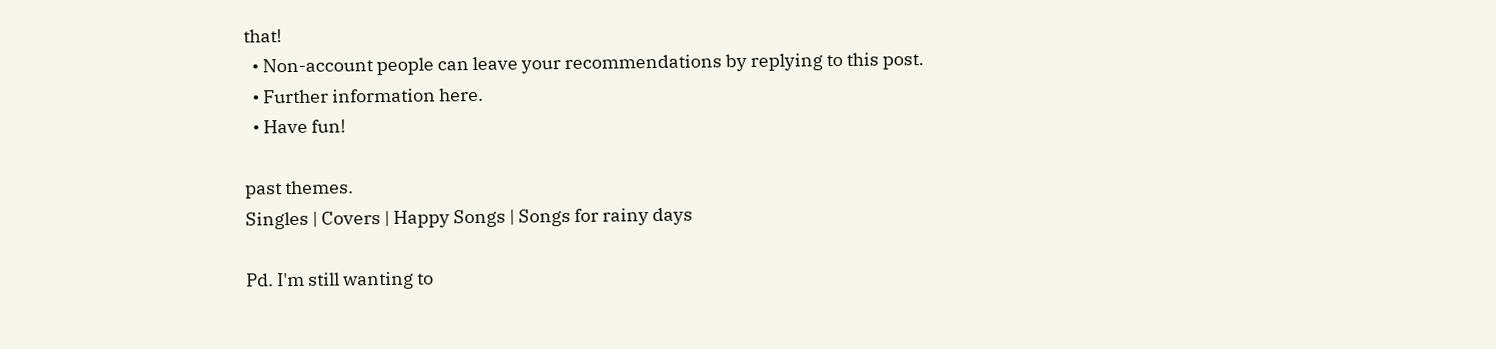that!
  • Non-account people can leave your recommendations by replying to this post.
  • Further information here.
  • Have fun!

past themes.
Singles | Covers | Happy Songs | Songs for rainy days

Pd. I'm still wanting to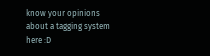know your opinions about a tagging system here :D